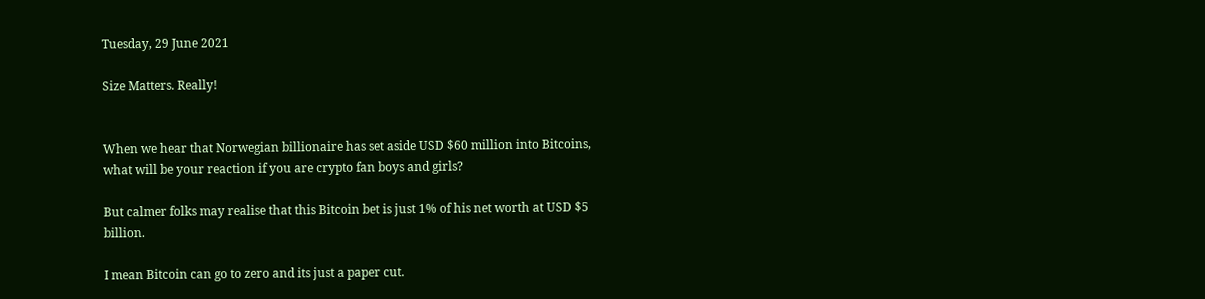Tuesday, 29 June 2021

Size Matters. Really!


When we hear that Norwegian billionaire has set aside USD $60 million into Bitcoins, what will be your reaction if you are crypto fan boys and girls?

But calmer folks may realise that this Bitcoin bet is just 1% of his net worth at USD $5 billion.

I mean Bitcoin can go to zero and its just a paper cut.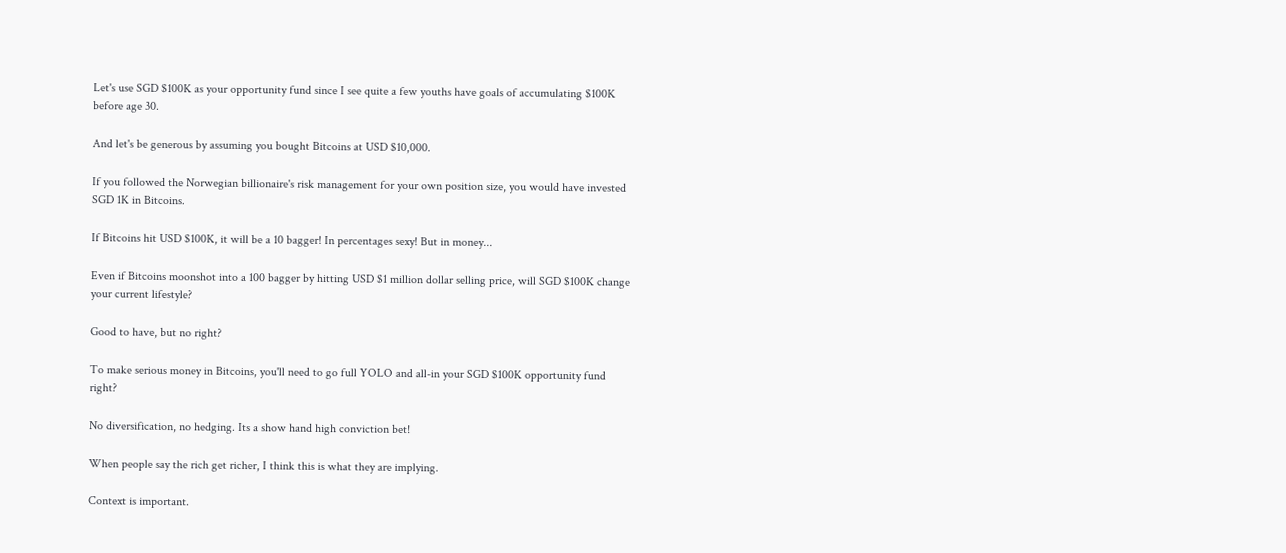Let's use SGD $100K as your opportunity fund since I see quite a few youths have goals of accumulating $100K before age 30.

And let's be generous by assuming you bought Bitcoins at USD $10,000.

If you followed the Norwegian billionaire's risk management for your own position size, you would have invested SGD 1K in Bitcoins.

If Bitcoins hit USD $100K, it will be a 10 bagger! In percentages sexy! But in money...

Even if Bitcoins moonshot into a 100 bagger by hitting USD $1 million dollar selling price, will SGD $100K change your current lifestyle?

Good to have, but no right?

To make serious money in Bitcoins, you'll need to go full YOLO and all-in your SGD $100K opportunity fund right?

No diversification, no hedging. Its a show hand high conviction bet!

When people say the rich get richer, I think this is what they are implying.

Context is important.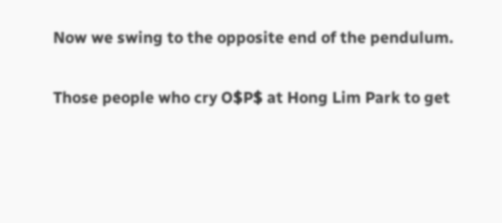Now we swing to the opposite end of the pendulum.

Those people who cry O$P$ at Hong Lim Park to get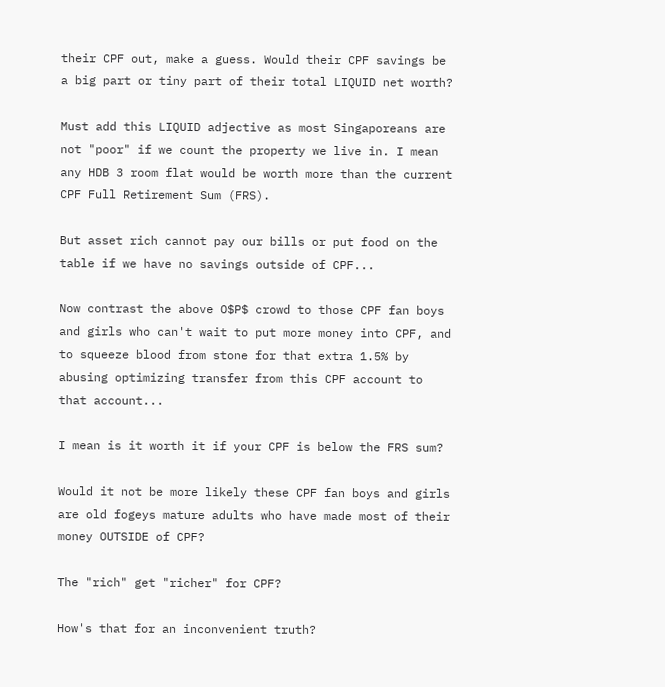their CPF out, make a guess. Would their CPF savings be a big part or tiny part of their total LIQUID net worth?

Must add this LIQUID adjective as most Singaporeans are not "poor" if we count the property we live in. I mean any HDB 3 room flat would be worth more than the current CPF Full Retirement Sum (FRS).

But asset rich cannot pay our bills or put food on the table if we have no savings outside of CPF...

Now contrast the above O$P$ crowd to those CPF fan boys and girls who can't wait to put more money into CPF, and to squeeze blood from stone for that extra 1.5% by abusing optimizing transfer from this CPF account to that account...

I mean is it worth it if your CPF is below the FRS sum?

Would it not be more likely these CPF fan boys and girls are old fogeys mature adults who have made most of their money OUTSIDE of CPF?

The "rich" get "richer" for CPF?

How's that for an inconvenient truth?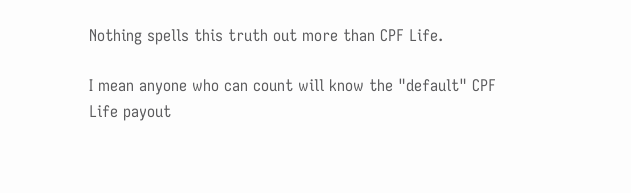Nothing spells this truth out more than CPF Life.

I mean anyone who can count will know the "default" CPF Life payout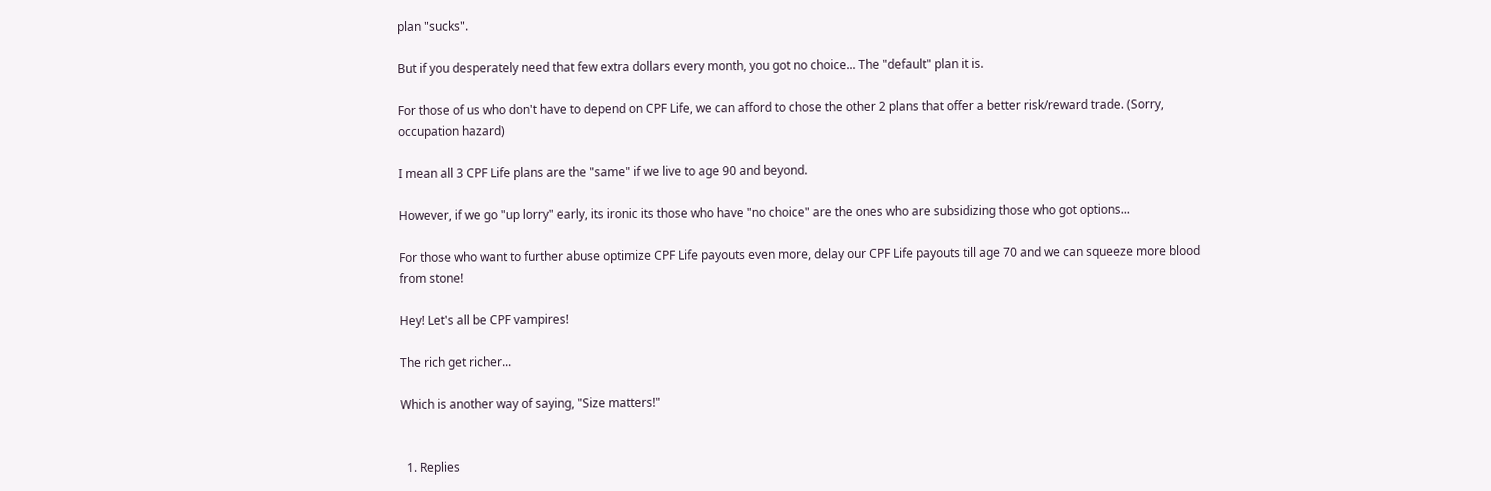plan "sucks".

But if you desperately need that few extra dollars every month, you got no choice... The "default" plan it is.

For those of us who don't have to depend on CPF Life, we can afford to chose the other 2 plans that offer a better risk/reward trade. (Sorry, occupation hazard)

I mean all 3 CPF Life plans are the "same" if we live to age 90 and beyond.

However, if we go "up lorry" early, its ironic its those who have "no choice" are the ones who are subsidizing those who got options...

For those who want to further abuse optimize CPF Life payouts even more, delay our CPF Life payouts till age 70 and we can squeeze more blood from stone!

Hey! Let's all be CPF vampires!

The rich get richer...

Which is another way of saying, "Size matters!"


  1. Replies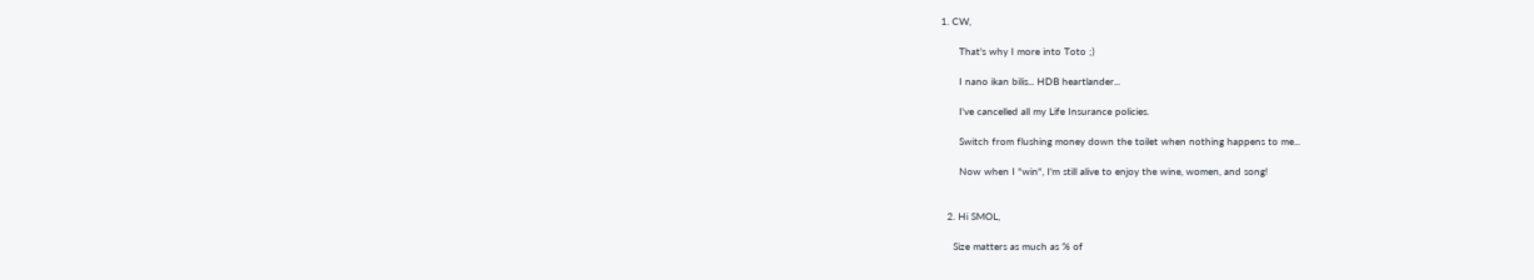1. CW,

      That's why I more into Toto ;)

      I nano ikan bilis... HDB heartlander...

      I've cancelled all my Life Insurance policies.

      Switch from flushing money down the toilet when nothing happens to me...

      Now when I "win", I'm still alive to enjoy the wine, women, and song!


  2. Hi SMOL,

    Size matters as much as % of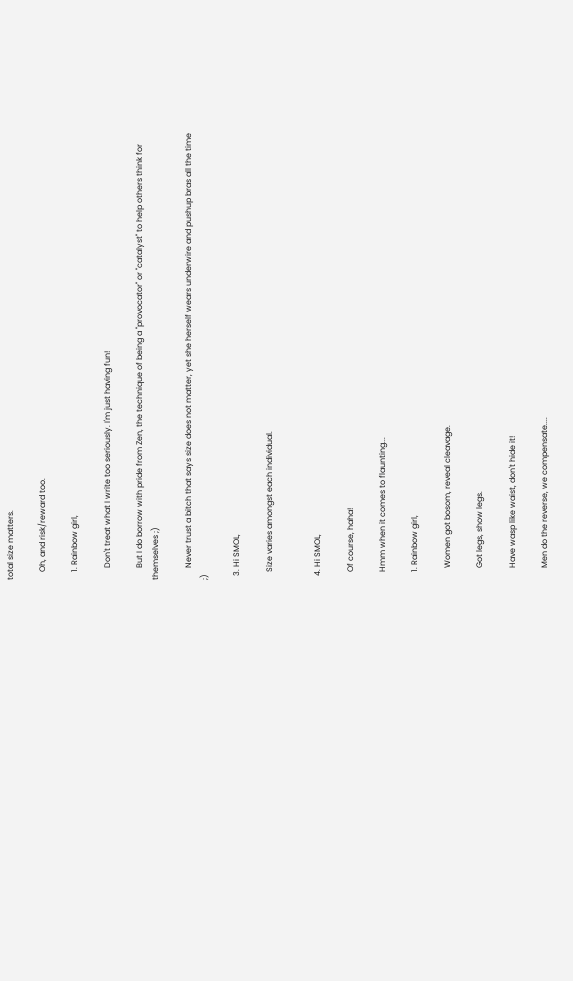total size matters.

    Oh, and risk/reward too.

    1. Rainbow girl,

      Don't treat what I write too seriously. I'm just having fun!

      But I do borrow with pride from Zen, the technique of being a "provocator" or "catalyst" to help others think for themselves ;)

      Never trust a bitch that says size does not matter, yet she herself wears underwire and pushup bras all the time ;)

  3. Hi SMOL,

    Size varies amongst each individual.


  4. Hi SMOL,

    Of course, haha!

    Hmm when it comes to flaunting...

    1. Rainbow girl,

      Women got bosom, reveal cleavage.

      Got legs, show legs.

      Have wasp like waist, don't hide it!

      Men do the reverse, we compensate....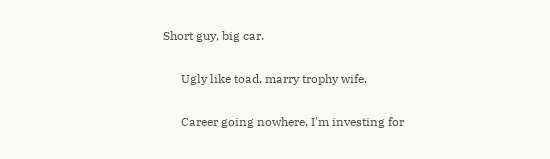Short guy, big car.

      Ugly like toad, marry trophy wife.

      Career going nowhere, I'm investing for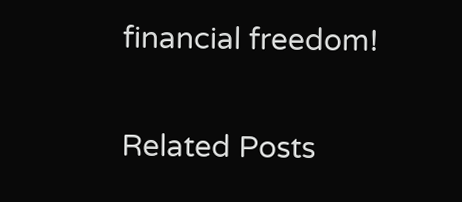financial freedom!


Related Posts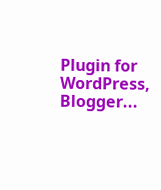Plugin for WordPress, Blogger...